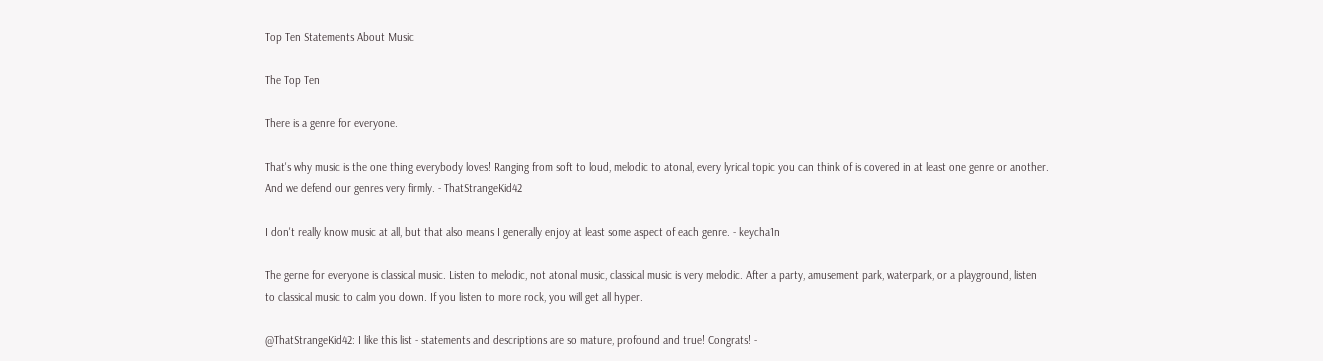Top Ten Statements About Music

The Top Ten

There is a genre for everyone.

That's why music is the one thing everybody loves! Ranging from soft to loud, melodic to atonal, every lyrical topic you can think of is covered in at least one genre or another. And we defend our genres very firmly. - ThatStrangeKid42

I don't really know music at all, but that also means I generally enjoy at least some aspect of each genre. - keycha1n

The gerne for everyone is classical music. Listen to melodic, not atonal music, classical music is very melodic. After a party, amusement park, waterpark, or a playground, listen to classical music to calm you down. If you listen to more rock, you will get all hyper.

@ThatStrangeKid42: I like this list - statements and descriptions are so mature, profound and true! Congrats! -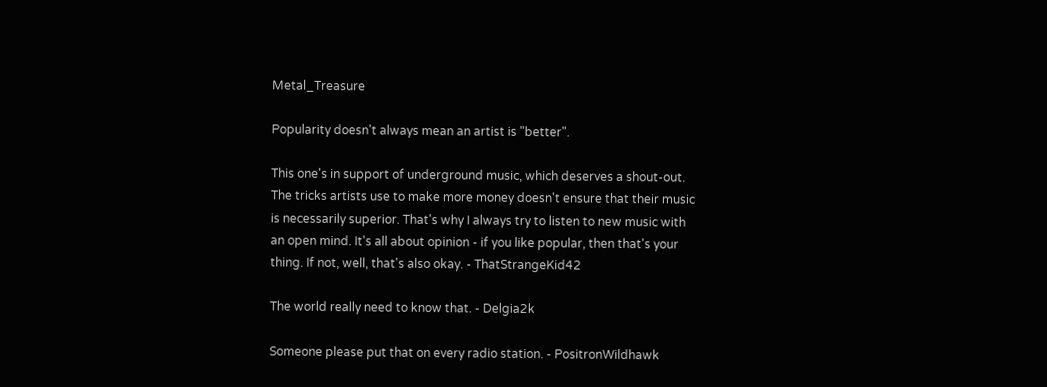Metal_Treasure

Popularity doesn't always mean an artist is "better".

This one's in support of underground music, which deserves a shout-out. The tricks artists use to make more money doesn't ensure that their music is necessarily superior. That's why I always try to listen to new music with an open mind. It's all about opinion - if you like popular, then that's your thing. If not, well, that's also okay. - ThatStrangeKid42

The world really need to know that. - Delgia2k

Someone please put that on every radio station. - PositronWildhawk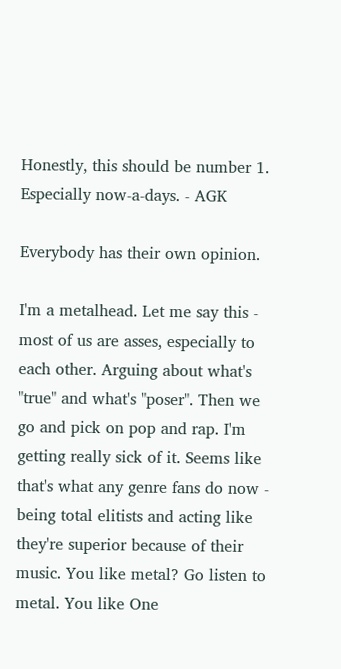Honestly, this should be number 1. Especially now-a-days. - AGK

Everybody has their own opinion.

I'm a metalhead. Let me say this - most of us are asses, especially to each other. Arguing about what's "true" and what's "poser". Then we go and pick on pop and rap. I'm getting really sick of it. Seems like that's what any genre fans do now - being total elitists and acting like they're superior because of their music. You like metal? Go listen to metal. You like One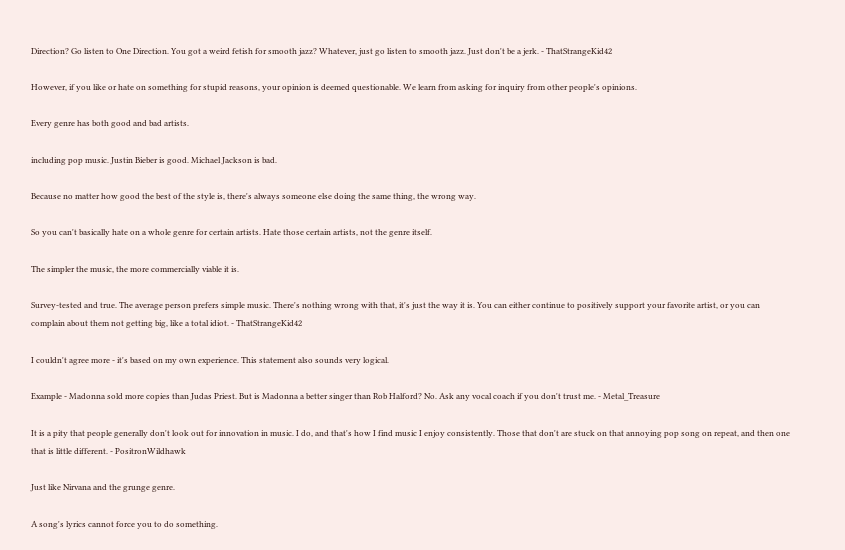Direction? Go listen to One Direction. You got a weird fetish for smooth jazz? Whatever, just go listen to smooth jazz. Just don't be a jerk. - ThatStrangeKid42

However, if you like or hate on something for stupid reasons, your opinion is deemed questionable. We learn from asking for inquiry from other people's opinions.

Every genre has both good and bad artists.

including pop music. Justin Bieber is good. Michael Jackson is bad.

Because no matter how good the best of the style is, there's always someone else doing the same thing, the wrong way.

So you can't basically hate on a whole genre for certain artists. Hate those certain artists, not the genre itself.

The simpler the music, the more commercially viable it is.

Survey-tested and true. The average person prefers simple music. There's nothing wrong with that, it's just the way it is. You can either continue to positively support your favorite artist, or you can complain about them not getting big, like a total idiot. - ThatStrangeKid42

I couldn't agree more - it's based on my own experience. This statement also sounds very logical.

Example - Madonna sold more copies than Judas Priest. But is Madonna a better singer than Rob Halford? No. Ask any vocal coach if you don't trust me. - Metal_Treasure

It is a pity that people generally don't look out for innovation in music. I do, and that's how I find music I enjoy consistently. Those that don't are stuck on that annoying pop song on repeat, and then one that is little different. - PositronWildhawk

Just like Nirvana and the grunge genre.

A song's lyrics cannot force you to do something.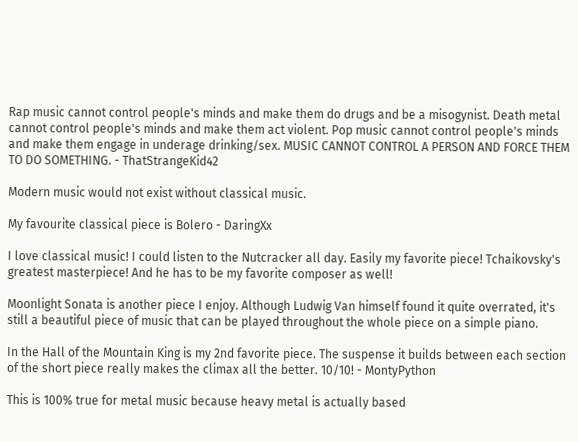Rap music cannot control people's minds and make them do drugs and be a misogynist. Death metal cannot control people's minds and make them act violent. Pop music cannot control people's minds and make them engage in underage drinking/sex. MUSIC CANNOT CONTROL A PERSON AND FORCE THEM TO DO SOMETHING. - ThatStrangeKid42

Modern music would not exist without classical music.

My favourite classical piece is Bolero - DaringXx

I love classical music! I could listen to the Nutcracker all day. Easily my favorite piece! Tchaikovsky's greatest masterpiece! And he has to be my favorite composer as well!

Moonlight Sonata is another piece I enjoy. Although Ludwig Van himself found it quite overrated, it's still a beautiful piece of music that can be played throughout the whole piece on a simple piano.

In the Hall of the Mountain King is my 2nd favorite piece. The suspense it builds between each section of the short piece really makes the climax all the better. 10/10! - MontyPython

This is 100% true for metal music because heavy metal is actually based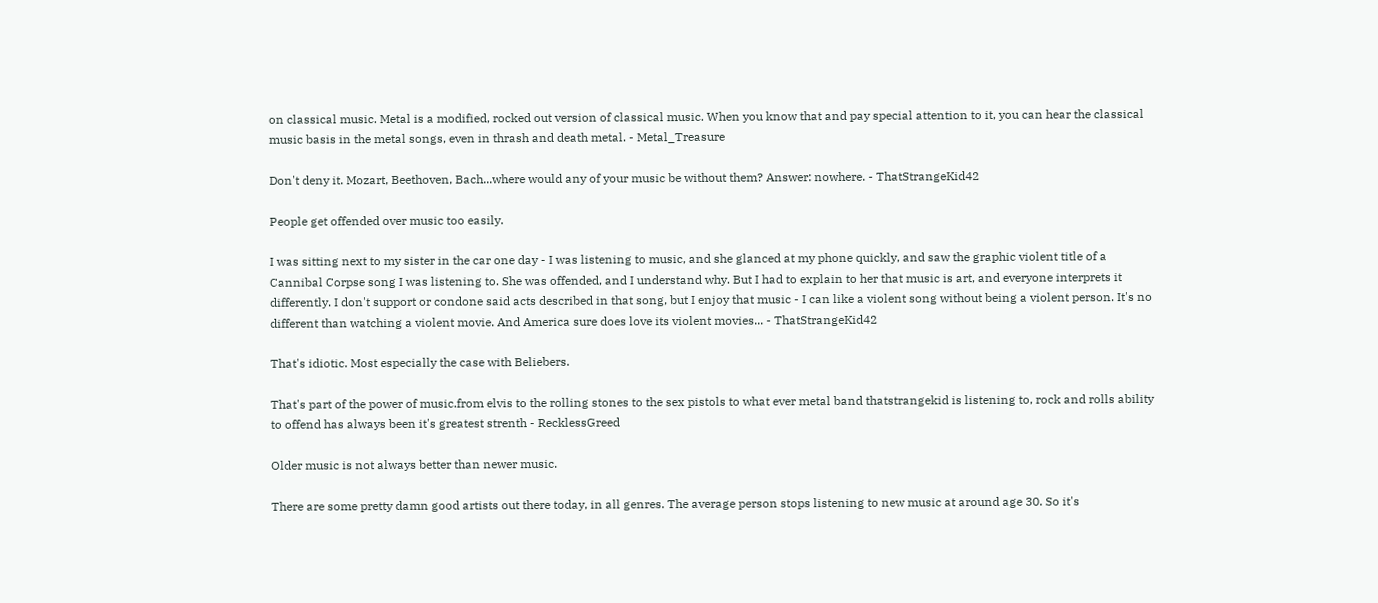on classical music. Metal is a modified, rocked out version of classical music. When you know that and pay special attention to it, you can hear the classical music basis in the metal songs, even in thrash and death metal. - Metal_Treasure

Don't deny it. Mozart, Beethoven, Bach...where would any of your music be without them? Answer: nowhere. - ThatStrangeKid42

People get offended over music too easily.

I was sitting next to my sister in the car one day - I was listening to music, and she glanced at my phone quickly, and saw the graphic violent title of a Cannibal Corpse song I was listening to. She was offended, and I understand why. But I had to explain to her that music is art, and everyone interprets it differently. I don't support or condone said acts described in that song, but I enjoy that music - I can like a violent song without being a violent person. It's no different than watching a violent movie. And America sure does love its violent movies... - ThatStrangeKid42

That's idiotic. Most especially the case with Beliebers.

That's part of the power of music.from elvis to the rolling stones to the sex pistols to what ever metal band thatstrangekid is listening to, rock and rolls ability to offend has always been it's greatest strenth - RecklessGreed

Older music is not always better than newer music.

There are some pretty damn good artists out there today, in all genres. The average person stops listening to new music at around age 30. So it's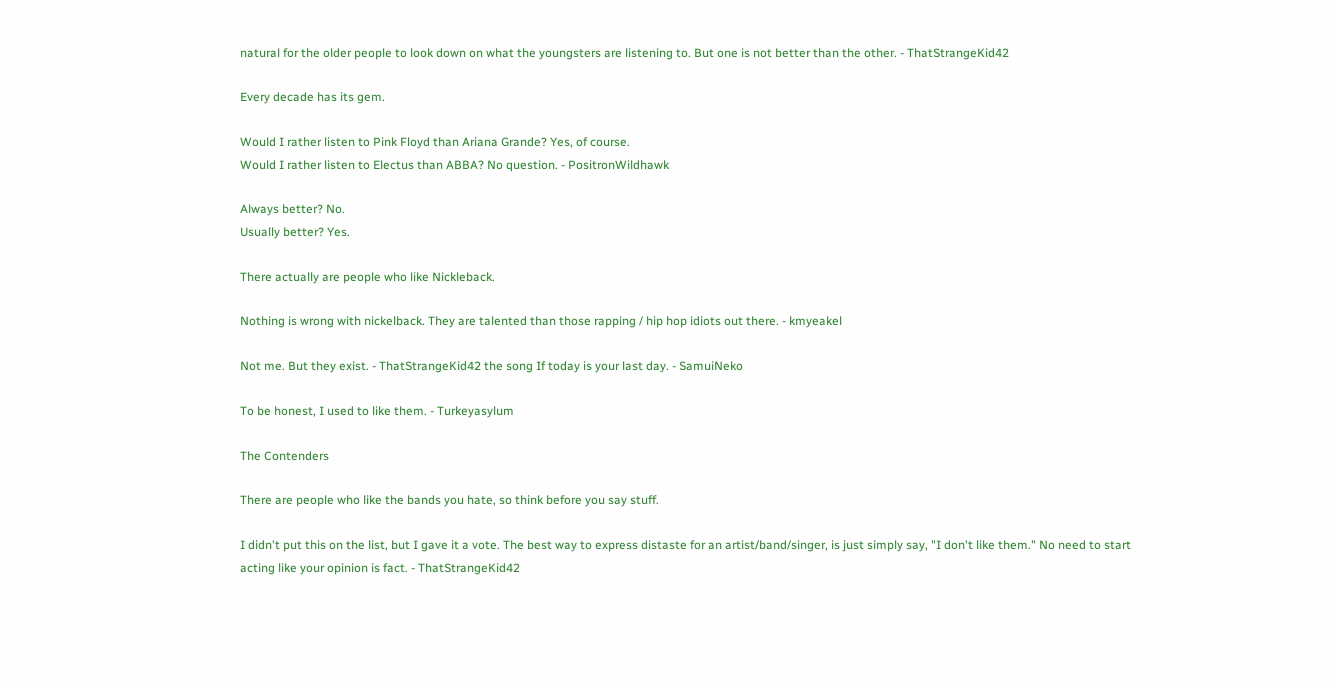natural for the older people to look down on what the youngsters are listening to. But one is not better than the other. - ThatStrangeKid42

Every decade has its gem.

Would I rather listen to Pink Floyd than Ariana Grande? Yes, of course.
Would I rather listen to Electus than ABBA? No question. - PositronWildhawk

Always better? No.
Usually better? Yes.

There actually are people who like Nickleback.

Nothing is wrong with nickelback. They are talented than those rapping / hip hop idiots out there. - kmyeakel

Not me. But they exist. - ThatStrangeKid42 the song If today is your last day. - SamuiNeko

To be honest, I used to like them. - Turkeyasylum

The Contenders

There are people who like the bands you hate, so think before you say stuff.

I didn't put this on the list, but I gave it a vote. The best way to express distaste for an artist/band/singer, is just simply say, "I don't like them." No need to start acting like your opinion is fact. - ThatStrangeKid42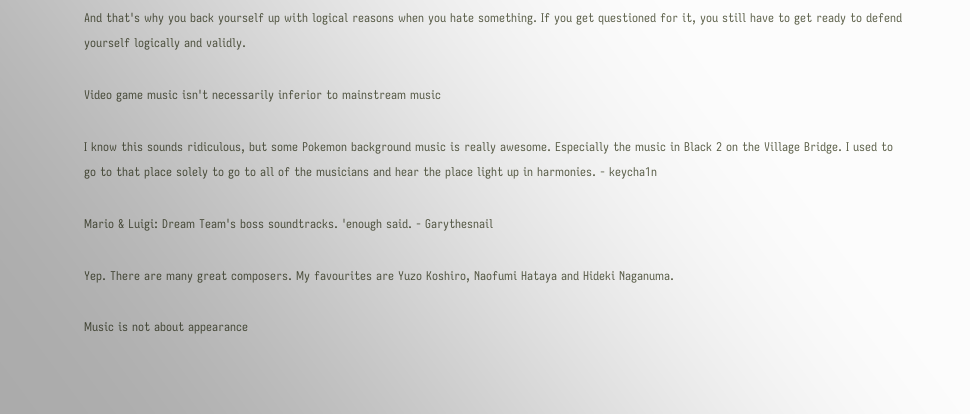And that's why you back yourself up with logical reasons when you hate something. If you get questioned for it, you still have to get ready to defend yourself logically and validly.

Video game music isn't necessarily inferior to mainstream music

I know this sounds ridiculous, but some Pokemon background music is really awesome. Especially the music in Black 2 on the Village Bridge. I used to go to that place solely to go to all of the musicians and hear the place light up in harmonies. - keycha1n

Mario & Luigi: Dream Team's boss soundtracks. 'enough said. - Garythesnail

Yep. There are many great composers. My favourites are Yuzo Koshiro, Naofumi Hataya and Hideki Naganuma.

Music is not about appearance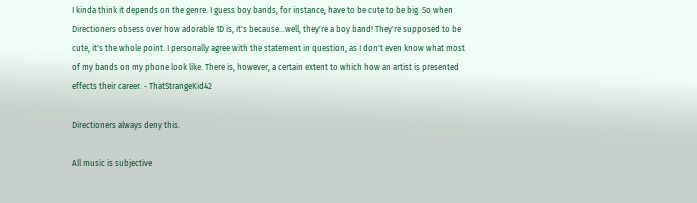I kinda think it depends on the genre. I guess boy bands, for instance, have to be cute to be big. So when Directioners obsess over how adorable 1D is, it's because...well, they're a boy band! They're supposed to be cute, it's the whole point. I personally agree with the statement in question, as I don't even know what most of my bands on my phone look like. There is, however, a certain extent to which how an artist is presented effects their career. - ThatStrangeKid42

Directioners always deny this.

All music is subjective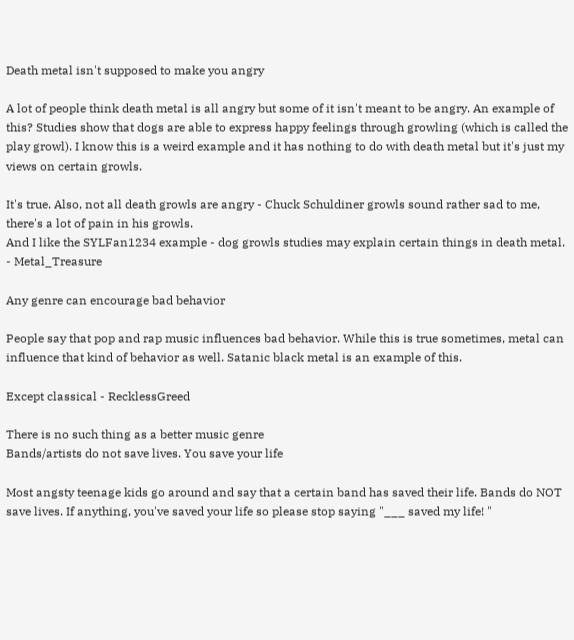Death metal isn't supposed to make you angry

A lot of people think death metal is all angry but some of it isn't meant to be angry. An example of this? Studies show that dogs are able to express happy feelings through growling (which is called the play growl). I know this is a weird example and it has nothing to do with death metal but it's just my views on certain growls.

It's true. Also, not all death growls are angry - Chuck Schuldiner growls sound rather sad to me, there's a lot of pain in his growls.
And I like the SYLFan1234 example - dog growls studies may explain certain things in death metal. - Metal_Treasure

Any genre can encourage bad behavior

People say that pop and rap music influences bad behavior. While this is true sometimes, metal can influence that kind of behavior as well. Satanic black metal is an example of this.

Except classical - RecklessGreed

There is no such thing as a better music genre
Bands/artists do not save lives. You save your life

Most angsty teenage kids go around and say that a certain band has saved their life. Bands do NOT save lives. If anything, you've saved your life so please stop saying "___ saved my life! "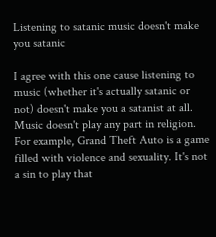Listening to satanic music doesn't make you satanic

I agree with this one cause listening to music (whether it's actually satanic or not) doesn't make you a satanist at all. Music doesn't play any part in religion. For example, Grand Theft Auto is a game filled with violence and sexuality. It's not a sin to play that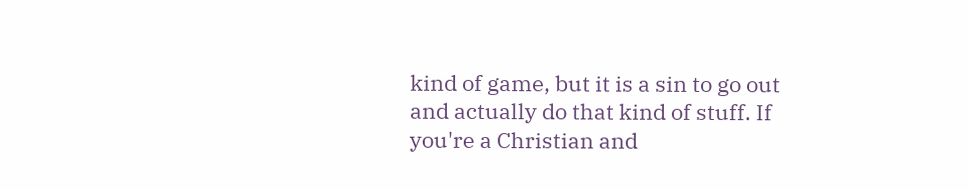kind of game, but it is a sin to go out and actually do that kind of stuff. If you're a Christian and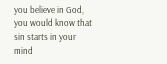you believe in God, you would know that sin starts in your mind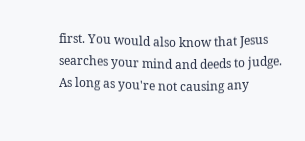first. You would also know that Jesus searches your mind and deeds to judge. As long as you're not causing any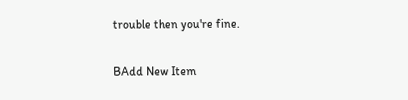trouble then you're fine.

BAdd New Item